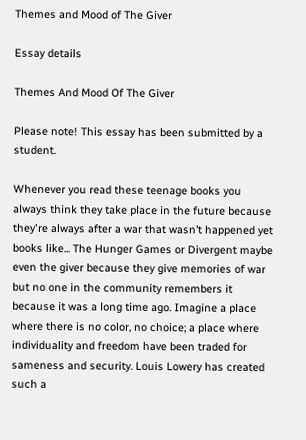Themes and Mood of The Giver

Essay details

Themes And Mood Of The Giver

Please note! This essay has been submitted by a student.

Whenever you read these teenage books you always think they take place in the future because they're always after a war that wasn’t happened yet books like... The Hunger Games or Divergent maybe even the giver because they give memories of war but no one in the community remembers it because it was a long time ago. Imagine a place where there is no color, no choice; a place where individuality and freedom have been traded for sameness and security. Louis Lowery has created such a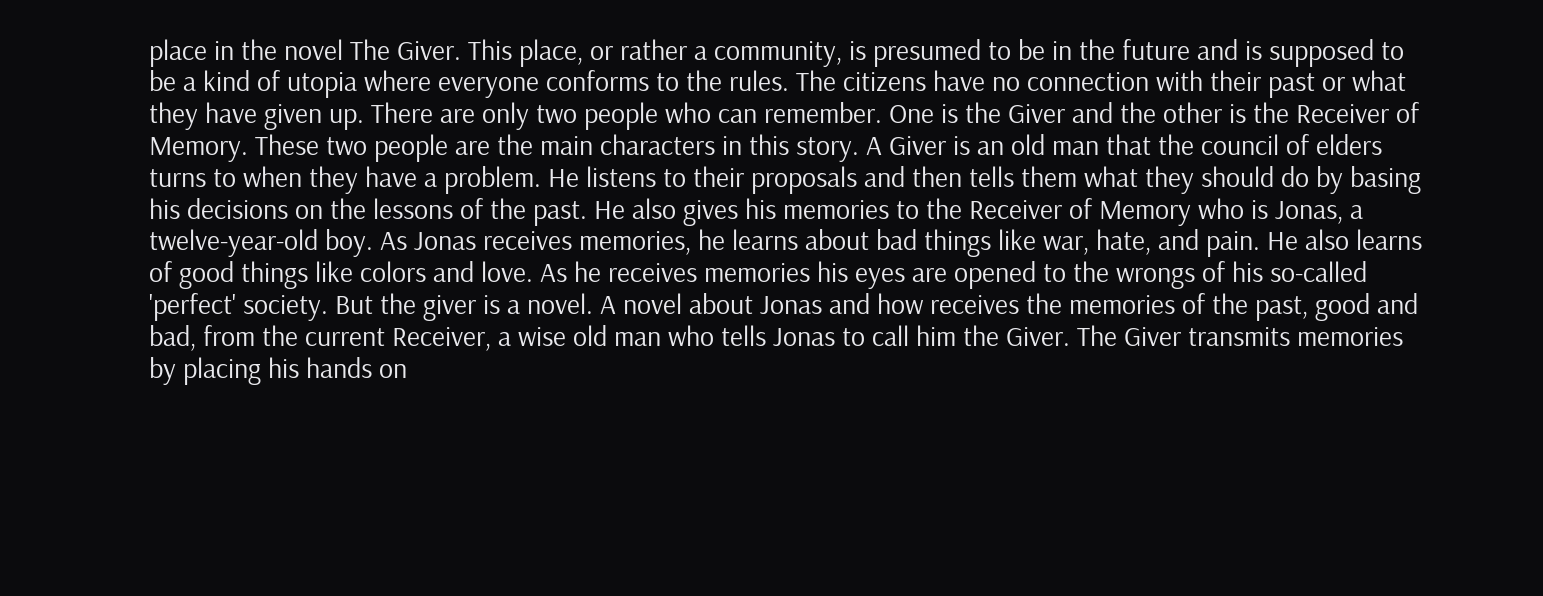place in the novel The Giver. This place, or rather a community, is presumed to be in the future and is supposed to be a kind of utopia where everyone conforms to the rules. The citizens have no connection with their past or what they have given up. There are only two people who can remember. One is the Giver and the other is the Receiver of Memory. These two people are the main characters in this story. A Giver is an old man that the council of elders turns to when they have a problem. He listens to their proposals and then tells them what they should do by basing his decisions on the lessons of the past. He also gives his memories to the Receiver of Memory who is Jonas, a twelve-year-old boy. As Jonas receives memories, he learns about bad things like war, hate, and pain. He also learns of good things like colors and love. As he receives memories his eyes are opened to the wrongs of his so-called 'perfect' society. But the giver is a novel. A novel about Jonas and how receives the memories of the past, good and bad, from the current Receiver, a wise old man who tells Jonas to call him the Giver. The Giver transmits memories by placing his hands on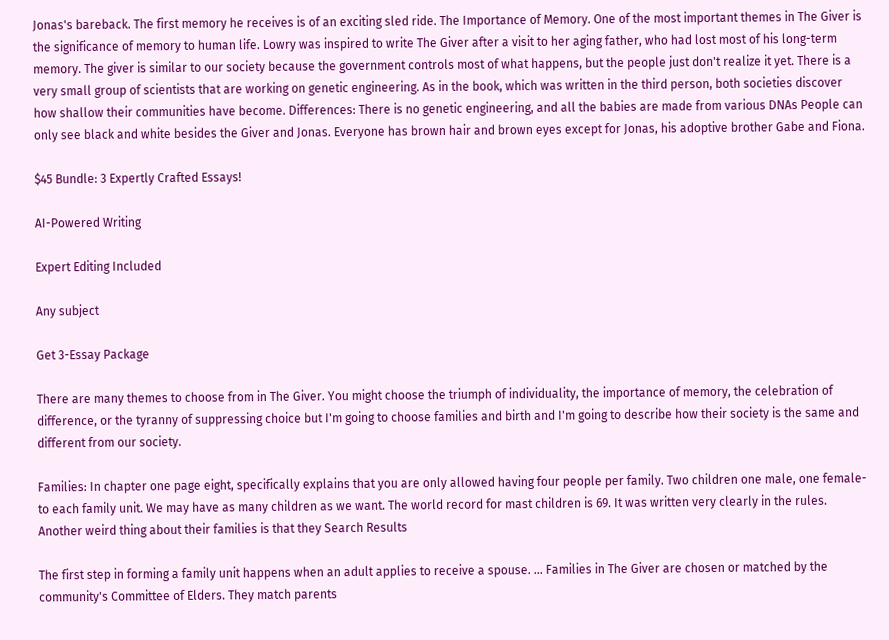Jonas's bareback. The first memory he receives is of an exciting sled ride. The Importance of Memory. One of the most important themes in The Giver is the significance of memory to human life. Lowry was inspired to write The Giver after a visit to her aging father, who had lost most of his long-term memory. The giver is similar to our society because the government controls most of what happens, but the people just don't realize it yet. There is a very small group of scientists that are working on genetic engineering. As in the book, which was written in the third person, both societies discover how shallow their communities have become. Differences: There is no genetic engineering, and all the babies are made from various DNAs People can only see black and white besides the Giver and Jonas. Everyone has brown hair and brown eyes except for Jonas, his adoptive brother Gabe and Fiona.

$45 Bundle: 3 Expertly Crafted Essays!

AI-Powered Writing

Expert Editing Included

Any subject

Get 3-Essay Package

There are many themes to choose from in The Giver. You might choose the triumph of individuality, the importance of memory, the celebration of difference, or the tyranny of suppressing choice but I'm going to choose families and birth and I'm going to describe how their society is the same and different from our society.

Families: In chapter one page eight, specifically explains that you are only allowed having four people per family. Two children one male, one female-to each family unit. We may have as many children as we want. The world record for mast children is 69. It was written very clearly in the rules. Another weird thing about their families is that they Search Results

The first step in forming a family unit happens when an adult applies to receive a spouse. ... Families in The Giver are chosen or matched by the community's Committee of Elders. They match parents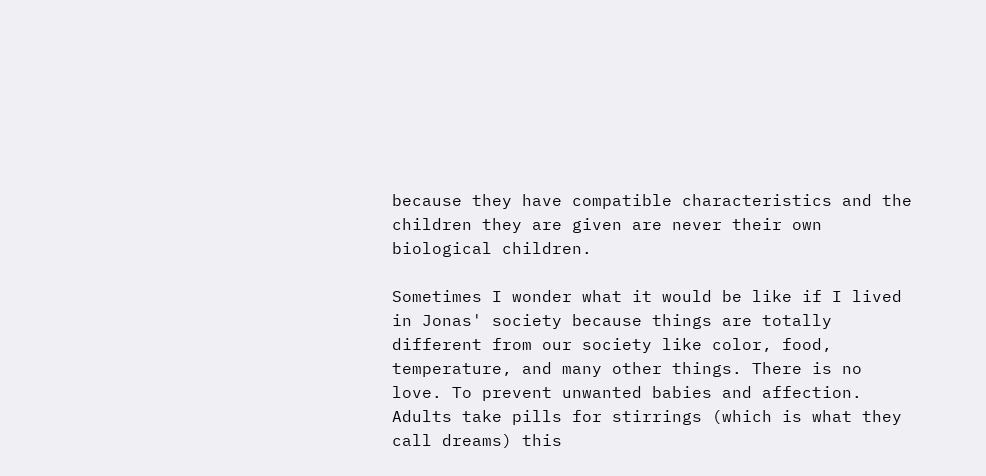because they have compatible characteristics and the children they are given are never their own biological children.

Sometimes I wonder what it would be like if I lived in Jonas' society because things are totally different from our society like color, food, temperature, and many other things. There is no love. To prevent unwanted babies and affection. Adults take pills for stirrings (which is what they call dreams) this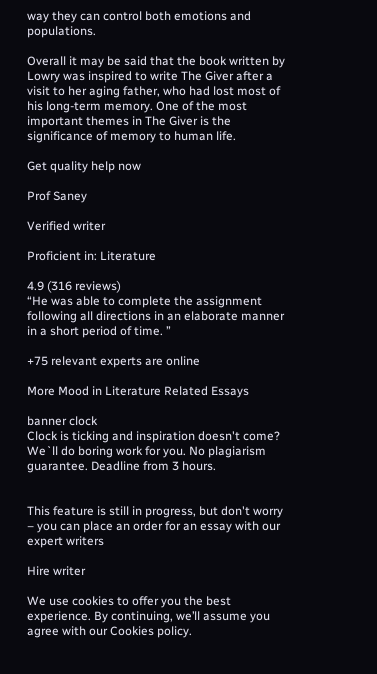way they can control both emotions and populations.

Overall it may be said that the book written by Lowry was inspired to write The Giver after a visit to her aging father, who had lost most of his long-term memory. One of the most important themes in The Giver is the significance of memory to human life.

Get quality help now

Prof Saney

Verified writer

Proficient in: Literature

4.9 (316 reviews)
“He was able to complete the assignment following all directions in an elaborate manner in a short period of time. ”

+75 relevant experts are online

More Mood in Literature Related Essays

banner clock
Clock is ticking and inspiration doesn't come?
We`ll do boring work for you. No plagiarism guarantee. Deadline from 3 hours.


This feature is still in progress, but don't worry – you can place an order for an essay with our expert writers

Hire writer

We use cookies to offer you the best experience. By continuing, we’ll assume you agree with our Cookies policy.